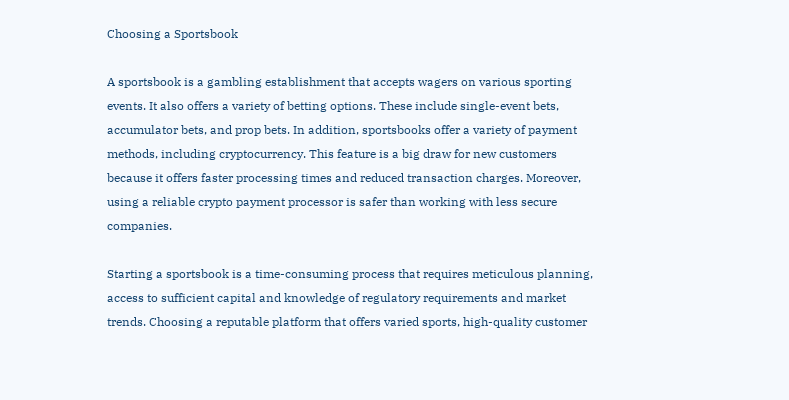Choosing a Sportsbook

A sportsbook is a gambling establishment that accepts wagers on various sporting events. It also offers a variety of betting options. These include single-event bets, accumulator bets, and prop bets. In addition, sportsbooks offer a variety of payment methods, including cryptocurrency. This feature is a big draw for new customers because it offers faster processing times and reduced transaction charges. Moreover, using a reliable crypto payment processor is safer than working with less secure companies.

Starting a sportsbook is a time-consuming process that requires meticulous planning, access to sufficient capital and knowledge of regulatory requirements and market trends. Choosing a reputable platform that offers varied sports, high-quality customer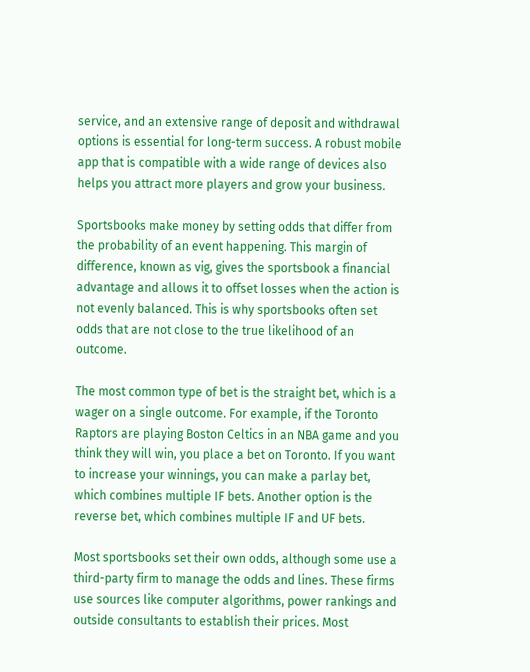service, and an extensive range of deposit and withdrawal options is essential for long-term success. A robust mobile app that is compatible with a wide range of devices also helps you attract more players and grow your business.

Sportsbooks make money by setting odds that differ from the probability of an event happening. This margin of difference, known as vig, gives the sportsbook a financial advantage and allows it to offset losses when the action is not evenly balanced. This is why sportsbooks often set odds that are not close to the true likelihood of an outcome.

The most common type of bet is the straight bet, which is a wager on a single outcome. For example, if the Toronto Raptors are playing Boston Celtics in an NBA game and you think they will win, you place a bet on Toronto. If you want to increase your winnings, you can make a parlay bet, which combines multiple IF bets. Another option is the reverse bet, which combines multiple IF and UF bets.

Most sportsbooks set their own odds, although some use a third-party firm to manage the odds and lines. These firms use sources like computer algorithms, power rankings and outside consultants to establish their prices. Most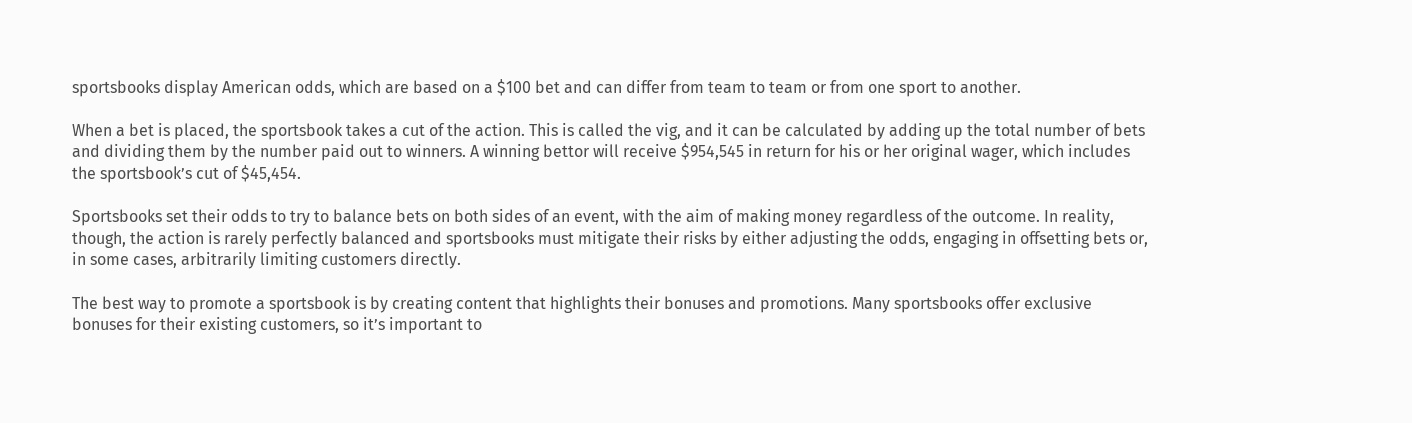sportsbooks display American odds, which are based on a $100 bet and can differ from team to team or from one sport to another.

When a bet is placed, the sportsbook takes a cut of the action. This is called the vig, and it can be calculated by adding up the total number of bets and dividing them by the number paid out to winners. A winning bettor will receive $954,545 in return for his or her original wager, which includes the sportsbook’s cut of $45,454.

Sportsbooks set their odds to try to balance bets on both sides of an event, with the aim of making money regardless of the outcome. In reality, though, the action is rarely perfectly balanced and sportsbooks must mitigate their risks by either adjusting the odds, engaging in offsetting bets or, in some cases, arbitrarily limiting customers directly.

The best way to promote a sportsbook is by creating content that highlights their bonuses and promotions. Many sportsbooks offer exclusive bonuses for their existing customers, so it’s important to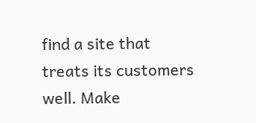find a site that treats its customers well. Make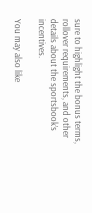sure to highlight the bonus terms, rollover requirements, and other details about the sportsbook’s incentives.

You may also like